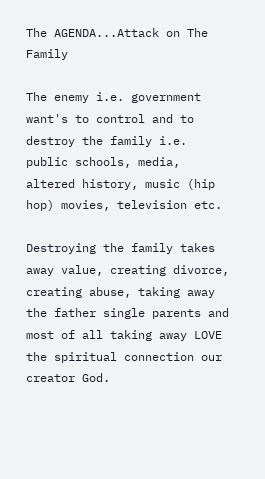The AGENDA...Attack on The Family

The enemy i.e. government want's to control and to destroy the family i.e. public schools, media, altered history, music (hip hop) movies, television etc.

Destroying the family takes away value, creating divorce, creating abuse, taking away the father single parents and most of all taking away LOVE the spiritual connection our creator God.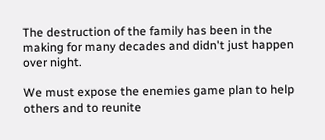The destruction of the family has been in the making for many decades and didn't just happen over night.

We must expose the enemies game plan to help others and to reunite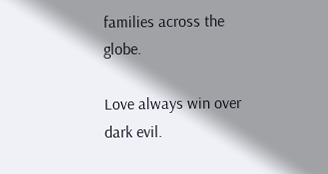families across the globe.

Love always win over dark evil.